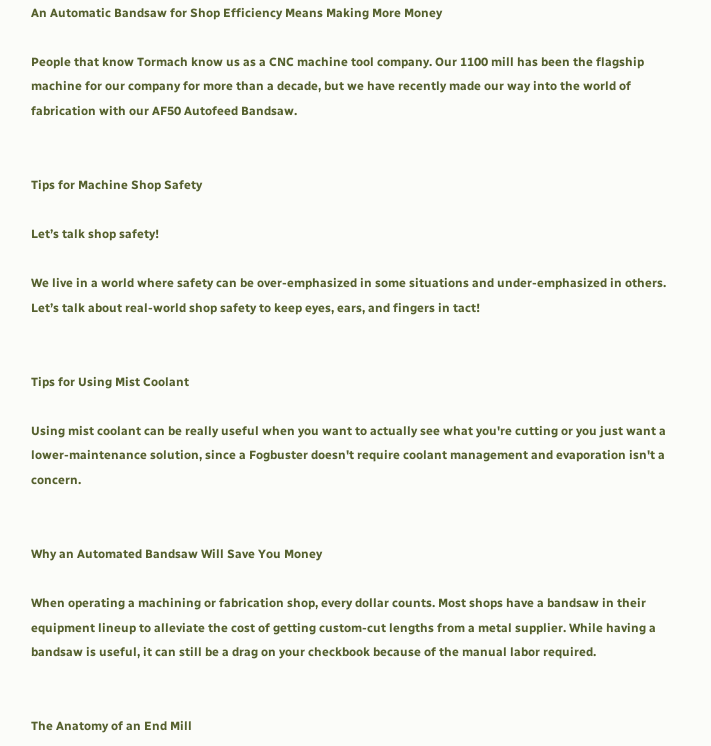An Automatic Bandsaw for Shop Efficiency Means Making More Money

People that know Tormach know us as a CNC machine tool company. Our 1100 mill has been the flagship machine for our company for more than a decade, but we have recently made our way into the world of fabrication with our AF50 Autofeed Bandsaw.


Tips for Machine Shop Safety

Let’s talk shop safety!

We live in a world where safety can be over-emphasized in some situations and under-emphasized in others.  Let’s talk about real-world shop safety to keep eyes, ears, and fingers in tact!


Tips for Using Mist Coolant

Using mist coolant can be really useful when you want to actually see what you're cutting or you just want a lower-maintenance solution, since a Fogbuster doesn't require coolant management and evaporation isn't a concern.


Why an Automated Bandsaw Will Save You Money

When operating a machining or fabrication shop, every dollar counts. Most shops have a bandsaw in their equipment lineup to alleviate the cost of getting custom-cut lengths from a metal supplier. While having a bandsaw is useful, it can still be a drag on your checkbook because of the manual labor required.


The Anatomy of an End Mill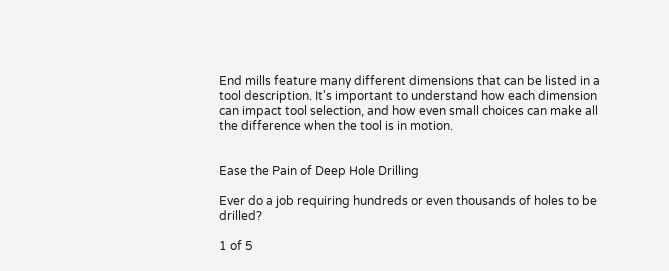End mills feature many different dimensions that can be listed in a tool description. It's important to understand how each dimension can impact tool selection, and how even small choices can make all the difference when the tool is in motion.


Ease the Pain of Deep Hole Drilling

Ever do a job requiring hundreds or even thousands of holes to be drilled?

1 of 5